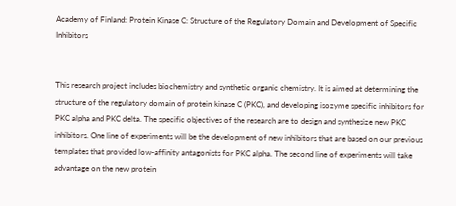Academy of Finland: Protein Kinase C: Structure of the Regulatory Domain and Development of Specific Inhibitors


This research project includes biochemistry and synthetic organic chemistry. It is aimed at determining the structure of the regulatory domain of protein kinase C (PKC), and developing isozyme specific inhibitors for PKC alpha and PKC delta. The specific objectives of the research are to design and synthesize new PKC inhibitors. One line of experiments will be the development of new inhibitors that are based on our previous templates that provided low-affinity antagonists for PKC alpha. The second line of experiments will take advantage on the new protein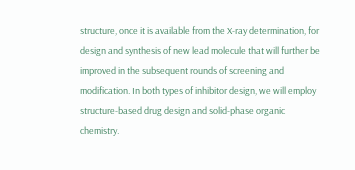structure, once it is available from the X-ray determination, for design and synthesis of new lead molecule that will further be improved in the subsequent rounds of screening and modification. In both types of inhibitor design, we will employ structure-based drug design and solid-phase organic chemistry.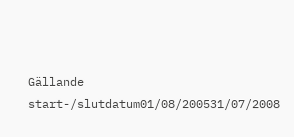Gällande start-/slutdatum01/08/200531/07/2008